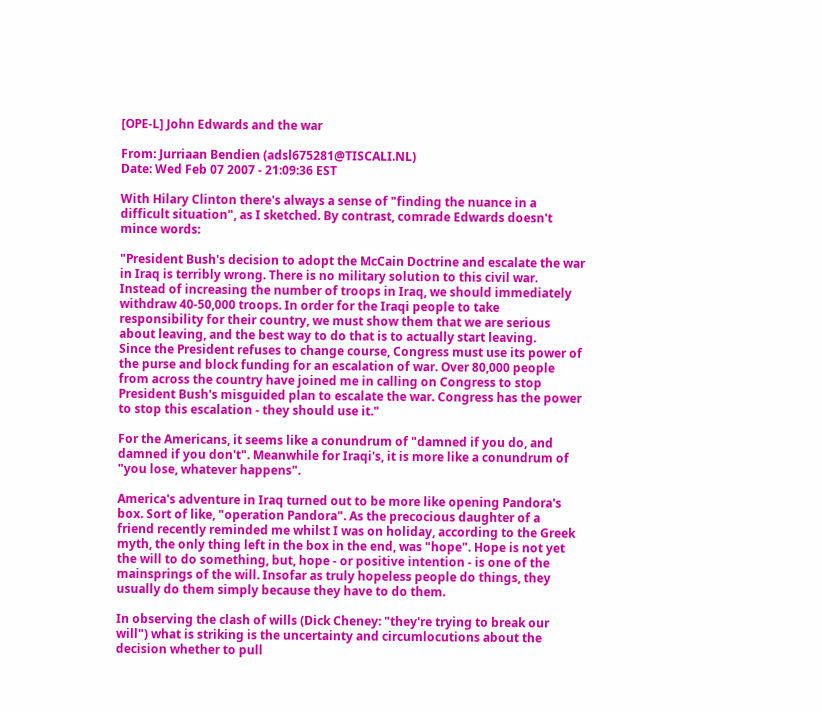[OPE-L] John Edwards and the war

From: Jurriaan Bendien (adsl675281@TISCALI.NL)
Date: Wed Feb 07 2007 - 21:09:36 EST

With Hilary Clinton there's always a sense of "finding the nuance in a
difficult situation", as I sketched. By contrast, comrade Edwards doesn't
mince words:

"President Bush's decision to adopt the McCain Doctrine and escalate the war
in Iraq is terribly wrong. There is no military solution to this civil war.
Instead of increasing the number of troops in Iraq, we should immediately
withdraw 40-50,000 troops. In order for the Iraqi people to take
responsibility for their country, we must show them that we are serious
about leaving, and the best way to do that is to actually start leaving.
Since the President refuses to change course, Congress must use its power of
the purse and block funding for an escalation of war. Over 80,000 people
from across the country have joined me in calling on Congress to stop
President Bush's misguided plan to escalate the war. Congress has the power
to stop this escalation - they should use it."

For the Americans, it seems like a conundrum of "damned if you do, and
damned if you don't". Meanwhile for Iraqi's, it is more like a conundrum of
"you lose, whatever happens".

America's adventure in Iraq turned out to be more like opening Pandora's
box. Sort of like, "operation Pandora". As the precocious daughter of a
friend recently reminded me whilst I was on holiday, according to the Greek
myth, the only thing left in the box in the end, was "hope". Hope is not yet
the will to do something, but, hope - or positive intention - is one of the
mainsprings of the will. Insofar as truly hopeless people do things, they
usually do them simply because they have to do them.

In observing the clash of wills (Dick Cheney: "they're trying to break our
will") what is striking is the uncertainty and circumlocutions about the
decision whether to pull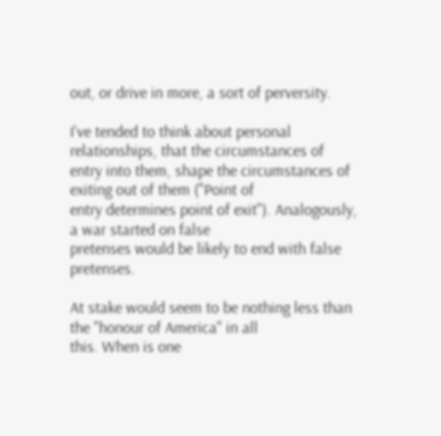out, or drive in more, a sort of perversity.

I've tended to think about personal relationships, that the circumstances of
entry into them, shape the circumstances of exiting out of them ("Point of
entry determines point of exit"). Analogously, a war started on false
pretenses would be likely to end with false pretenses.

At stake would seem to be nothing less than the "honour of America" in all
this. When is one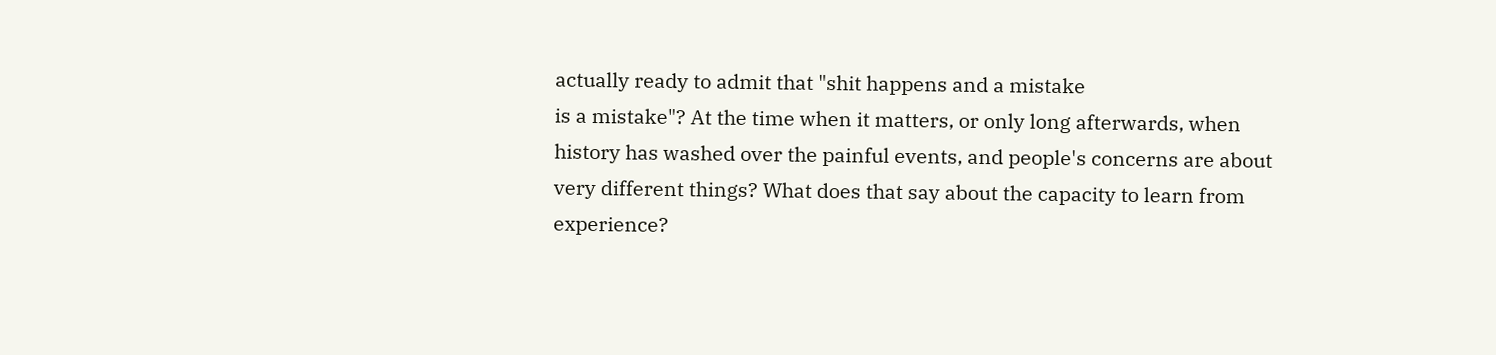actually ready to admit that "shit happens and a mistake
is a mistake"? At the time when it matters, or only long afterwards, when
history has washed over the painful events, and people's concerns are about
very different things? What does that say about the capacity to learn from
experience?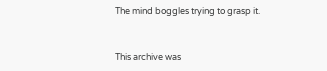The mind boggles trying to grasp it.


This archive was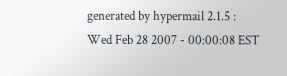generated by hypermail 2.1.5 : Wed Feb 28 2007 - 00:00:08 EST